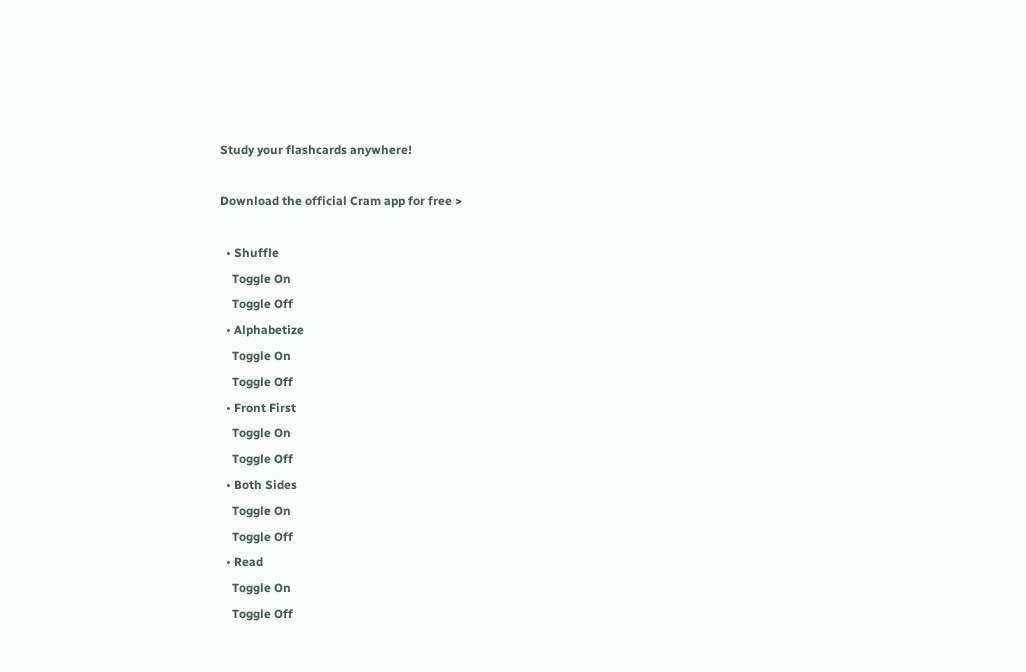Study your flashcards anywhere!

Download the official Cram app for free >

  • Shuffle
    Toggle On
    Toggle Off
  • Alphabetize
    Toggle On
    Toggle Off
  • Front First
    Toggle On
    Toggle Off
  • Both Sides
    Toggle On
    Toggle Off
  • Read
    Toggle On
    Toggle Off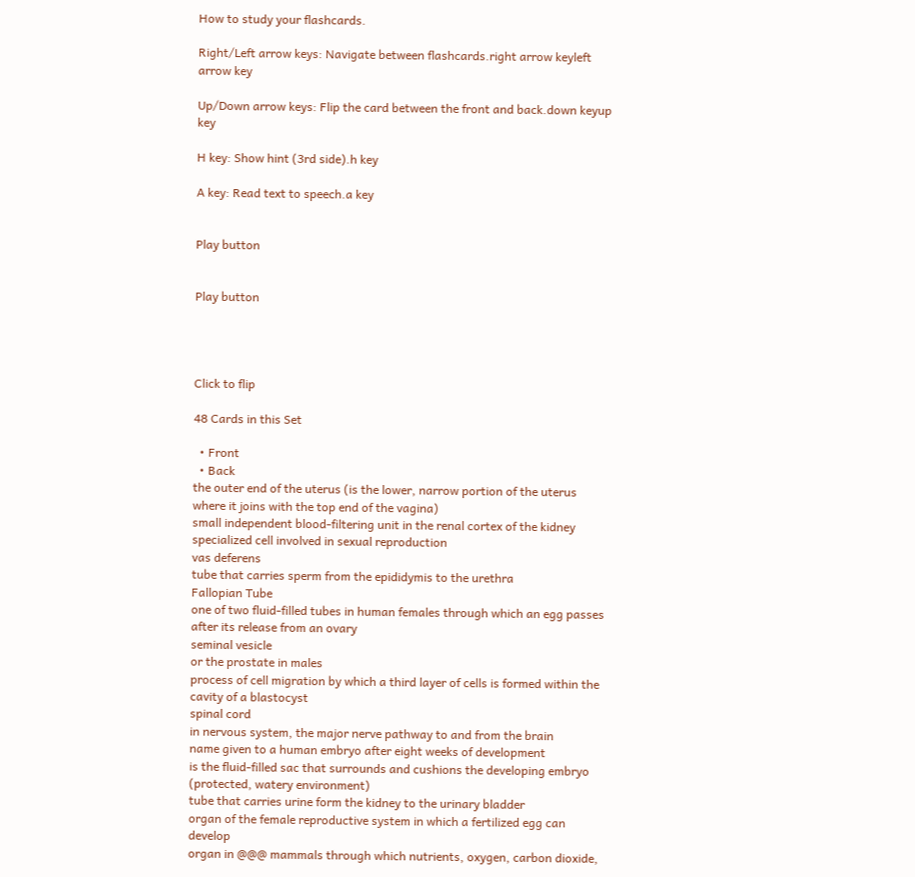How to study your flashcards.

Right/Left arrow keys: Navigate between flashcards.right arrow keyleft arrow key

Up/Down arrow keys: Flip the card between the front and back.down keyup key

H key: Show hint (3rd side).h key

A key: Read text to speech.a key


Play button


Play button




Click to flip

48 Cards in this Set

  • Front
  • Back
the outer end of the uterus (is the lower, narrow portion of the uterus where it joins with the top end of the vagina)
small independent blood-filtering unit in the renal cortex of the kidney
specialized cell involved in sexual reproduction
vas deferens
tube that carries sperm from the epididymis to the urethra
Fallopian Tube
one of two fluid-filled tubes in human females through which an egg passes after its release from an ovary
seminal vesicle
or the prostate in males
process of cell migration by which a third layer of cells is formed within the cavity of a blastocyst
spinal cord
in nervous system, the major nerve pathway to and from the brain
name given to a human embryo after eight weeks of development
is the fluid-filled sac that surrounds and cushions the developing embryo (protected, watery environment)
tube that carries urine form the kidney to the urinary bladder
organ of the female reproductive system in which a fertilized egg can develop
organ in @@@ mammals through which nutrients, oxygen, carbon dioxide,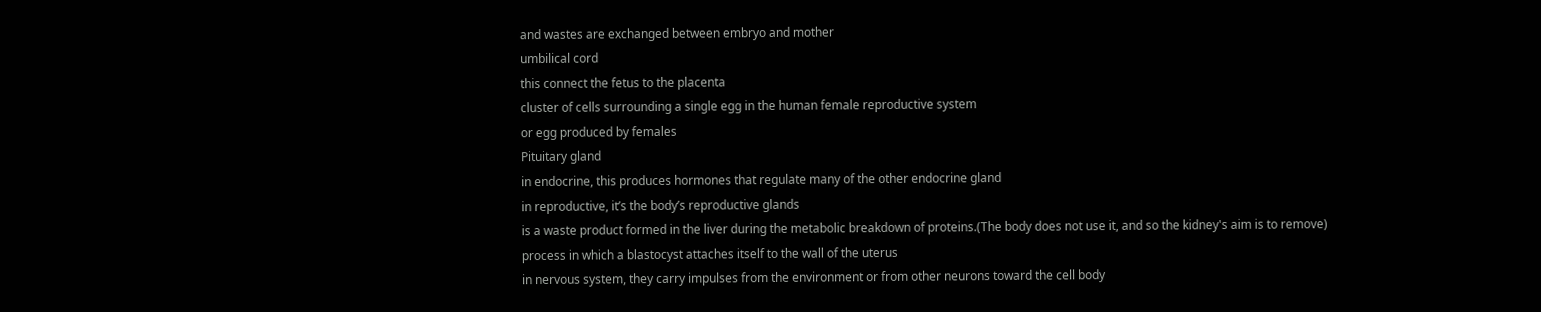and wastes are exchanged between embryo and mother
umbilical cord
this connect the fetus to the placenta
cluster of cells surrounding a single egg in the human female reproductive system
or egg produced by females
Pituitary gland
in endocrine, this produces hormones that regulate many of the other endocrine gland
in reproductive, it’s the body’s reproductive glands
is a waste product formed in the liver during the metabolic breakdown of proteins.(The body does not use it, and so the kidney's aim is to remove)
process in which a blastocyst attaches itself to the wall of the uterus
in nervous system, they carry impulses from the environment or from other neurons toward the cell body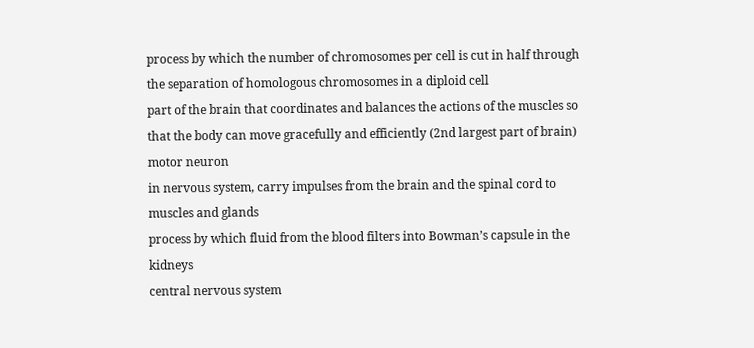process by which the number of chromosomes per cell is cut in half through the separation of homologous chromosomes in a diploid cell
part of the brain that coordinates and balances the actions of the muscles so that the body can move gracefully and efficiently (2nd largest part of brain)
motor neuron
in nervous system, carry impulses from the brain and the spinal cord to muscles and glands
process by which fluid from the blood filters into Bowman’s capsule in the kidneys
central nervous system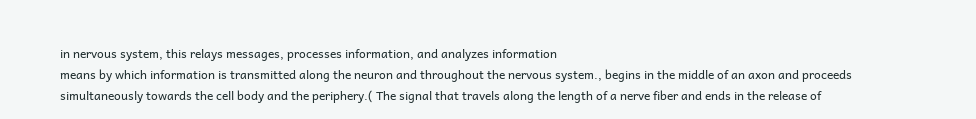in nervous system, this relays messages, processes information, and analyzes information
means by which information is transmitted along the neuron and throughout the nervous system., begins in the middle of an axon and proceeds simultaneously towards the cell body and the periphery.( The signal that travels along the length of a nerve fiber and ends in the release of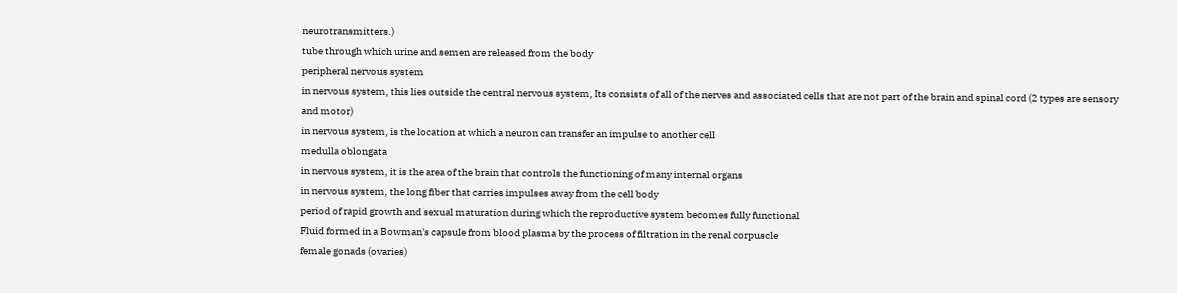neurotransmitters.)
tube through which urine and semen are released from the body
peripheral nervous system
in nervous system, this lies outside the central nervous system, Its consists of all of the nerves and associated cells that are not part of the brain and spinal cord (2 types are sensory and motor)
in nervous system, is the location at which a neuron can transfer an impulse to another cell
medulla oblongata
in nervous system, it is the area of the brain that controls the functioning of many internal organs
in nervous system, the long fiber that carries impulses away from the cell body
period of rapid growth and sexual maturation during which the reproductive system becomes fully functional
Fluid formed in a Bowman's capsule from blood plasma by the process of filtration in the renal corpuscle
female gonads (ovaries)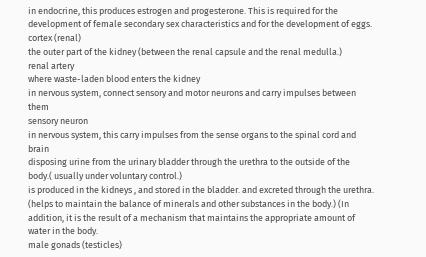in endocrine, this produces estrogen and progesterone. This is required for the development of female secondary sex characteristics and for the development of eggs.
cortex (renal)
the outer part of the kidney (between the renal capsule and the renal medulla.)
renal artery
where waste-laden blood enters the kidney
in nervous system, connect sensory and motor neurons and carry impulses between them
sensory neuron
in nervous system, this carry impulses from the sense organs to the spinal cord and brain
disposing urine from the urinary bladder through the urethra to the outside of the body.( usually under voluntary control.)
is produced in the kidneys , and stored in the bladder. and excreted through the urethra. (helps to maintain the balance of minerals and other substances in the body.) (In addition, it is the result of a mechanism that maintains the appropriate amount of water in the body.
male gonads (testicles)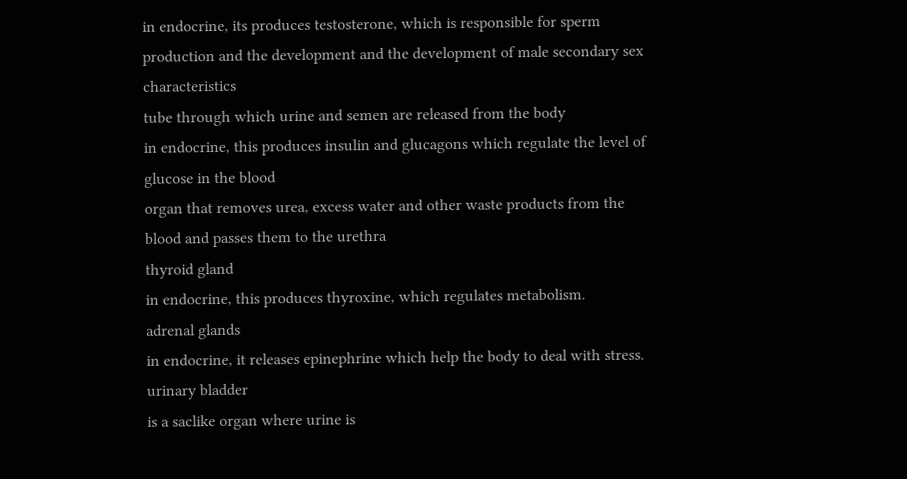in endocrine, its produces testosterone, which is responsible for sperm production and the development and the development of male secondary sex characteristics
tube through which urine and semen are released from the body
in endocrine, this produces insulin and glucagons which regulate the level of glucose in the blood
organ that removes urea, excess water and other waste products from the blood and passes them to the urethra
thyroid gland
in endocrine, this produces thyroxine, which regulates metabolism.
adrenal glands
in endocrine, it releases epinephrine which help the body to deal with stress.
urinary bladder
is a saclike organ where urine is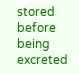stored before being excreted